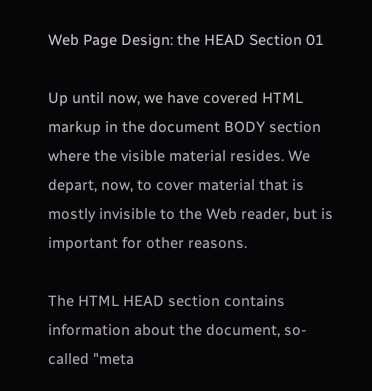Web Page Design: the HEAD Section 01

Up until now, we have covered HTML markup in the document BODY section where the visible material resides. We depart, now, to cover material that is mostly invisible to the Web reader, but is important for other reasons.

The HTML HEAD section contains information about the document, so-called "meta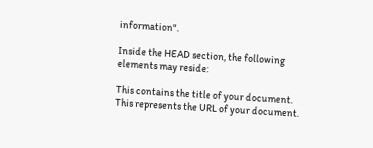information".

Inside the HEAD section, the following elements may reside:

This contains the title of your document.
This represents the URL of your document.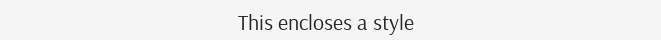This encloses a style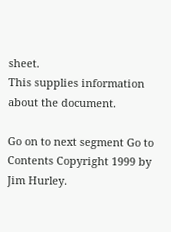sheet.
This supplies information about the document.

Go on to next segment Go to Contents Copyright 1999 by Jim Hurley.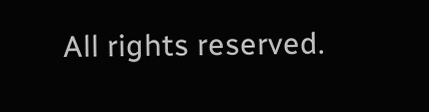All rights reserved.